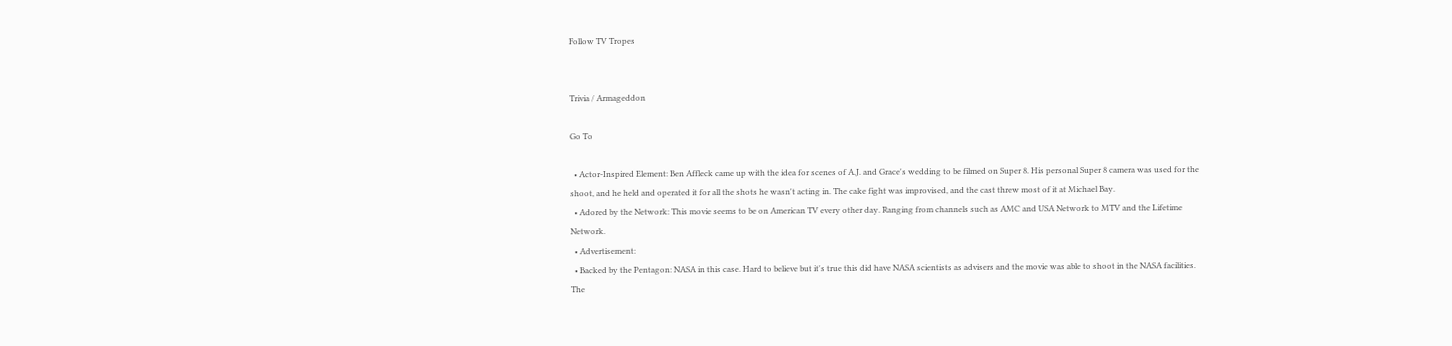Follow TV Tropes


Trivia / Armageddon

Go To

  • Actor-Inspired Element: Ben Affleck came up with the idea for scenes of A.J. and Grace's wedding to be filmed on Super 8. His personal Super 8 camera was used for the shoot, and he held and operated it for all the shots he wasn't acting in. The cake fight was improvised, and the cast threw most of it at Michael Bay.
  • Adored by the Network: This movie seems to be on American TV every other day. Ranging from channels such as AMC and USA Network to MTV and the Lifetime Network.
  • Advertisement:
  • Backed by the Pentagon: NASA in this case. Hard to believe but it's true this did have NASA scientists as advisers and the movie was able to shoot in the NASA facilities. The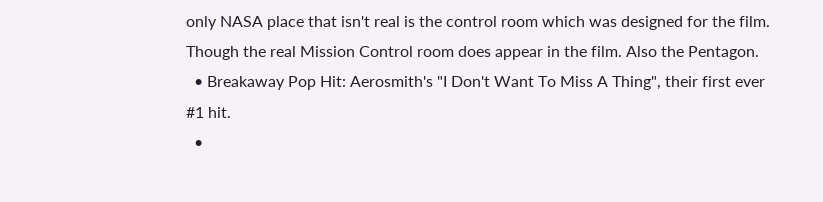only NASA place that isn't real is the control room which was designed for the film. Though the real Mission Control room does appear in the film. Also the Pentagon.
  • Breakaway Pop Hit: Aerosmith's "I Don't Want To Miss A Thing", their first ever #1 hit.
  •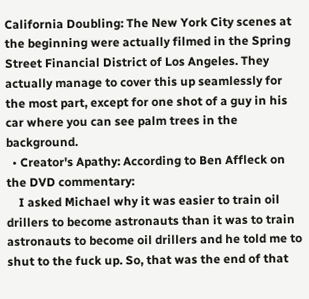California Doubling: The New York City scenes at the beginning were actually filmed in the Spring Street Financial District of Los Angeles. They actually manage to cover this up seamlessly for the most part, except for one shot of a guy in his car where you can see palm trees in the background.
  • Creator's Apathy: According to Ben Affleck on the DVD commentary:
    I asked Michael why it was easier to train oil drillers to become astronauts than it was to train astronauts to become oil drillers and he told me to shut to the fuck up. So, that was the end of that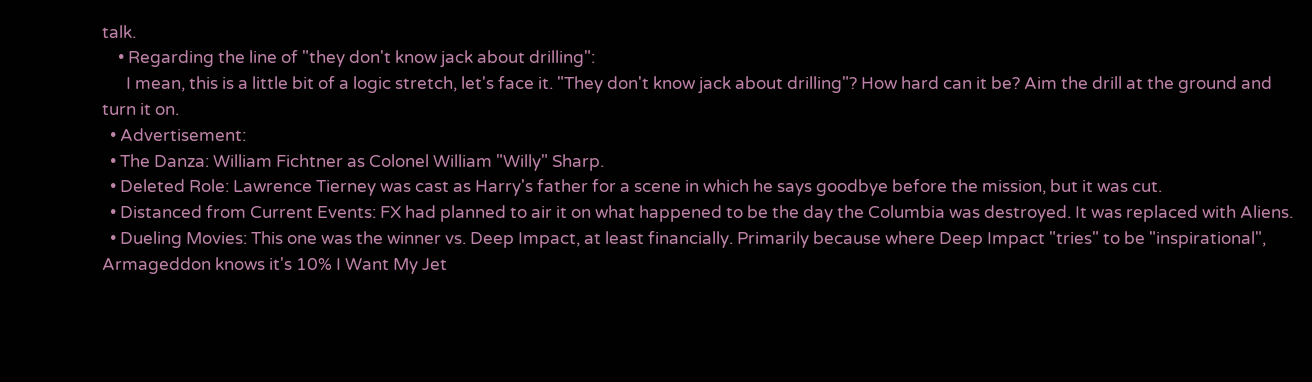talk.
    • Regarding the line of "they don't know jack about drilling":
      I mean, this is a little bit of a logic stretch, let's face it. "They don't know jack about drilling"? How hard can it be? Aim the drill at the ground and turn it on.
  • Advertisement:
  • The Danza: William Fichtner as Colonel William "Willy" Sharp.
  • Deleted Role: Lawrence Tierney was cast as Harry's father for a scene in which he says goodbye before the mission, but it was cut.
  • Distanced from Current Events: FX had planned to air it on what happened to be the day the Columbia was destroyed. It was replaced with Aliens.
  • Dueling Movies: This one was the winner vs. Deep Impact, at least financially. Primarily because where Deep Impact "tries" to be "inspirational", Armageddon knows it's 10% I Want My Jet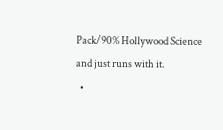Pack/90% Hollywood Science and just runs with it.
  •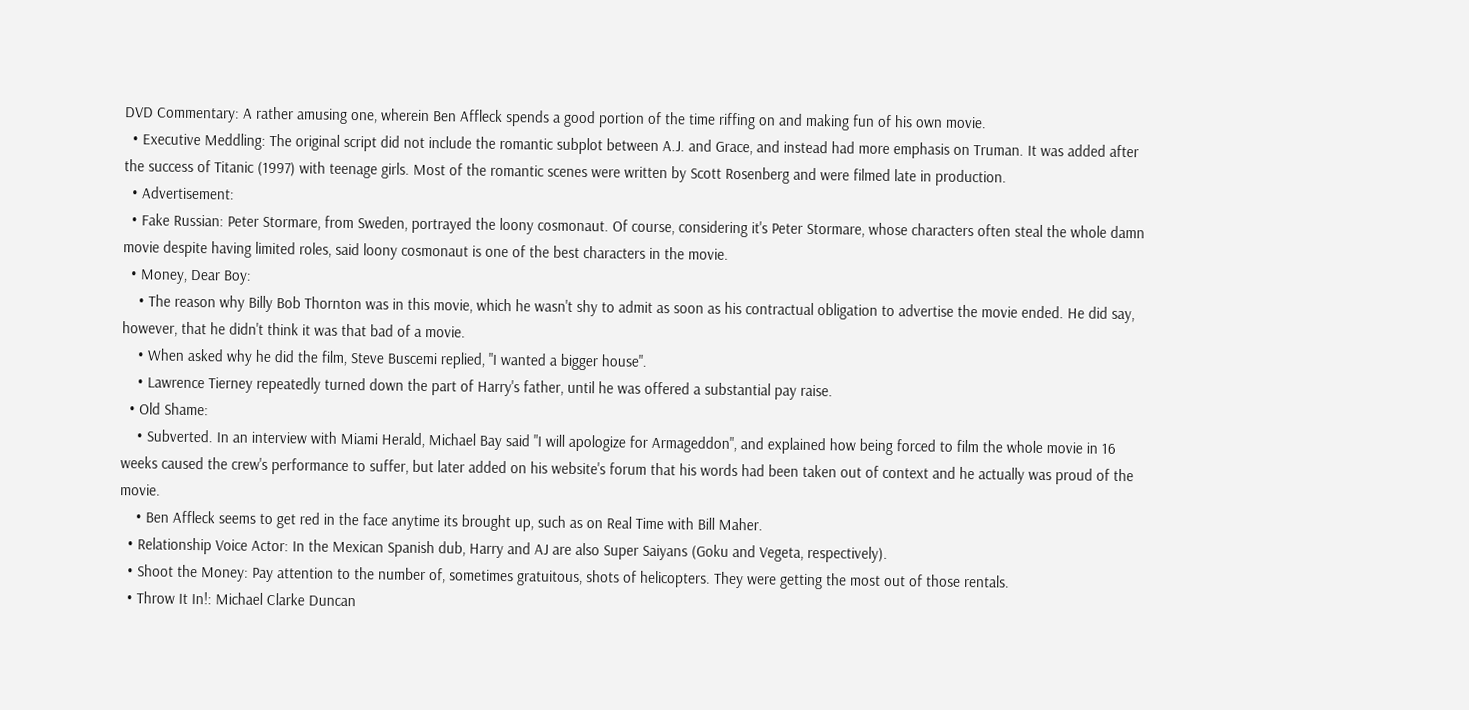DVD Commentary: A rather amusing one, wherein Ben Affleck spends a good portion of the time riffing on and making fun of his own movie.
  • Executive Meddling: The original script did not include the romantic subplot between A.J. and Grace, and instead had more emphasis on Truman. It was added after the success of Titanic (1997) with teenage girls. Most of the romantic scenes were written by Scott Rosenberg and were filmed late in production.
  • Advertisement:
  • Fake Russian: Peter Stormare, from Sweden, portrayed the loony cosmonaut. Of course, considering it's Peter Stormare, whose characters often steal the whole damn movie despite having limited roles, said loony cosmonaut is one of the best characters in the movie.
  • Money, Dear Boy:
    • The reason why Billy Bob Thornton was in this movie, which he wasn't shy to admit as soon as his contractual obligation to advertise the movie ended. He did say, however, that he didn't think it was that bad of a movie.
    • When asked why he did the film, Steve Buscemi replied, "I wanted a bigger house".
    • Lawrence Tierney repeatedly turned down the part of Harry's father, until he was offered a substantial pay raise.
  • Old Shame:
    • Subverted. In an interview with Miami Herald, Michael Bay said "I will apologize for Armageddon", and explained how being forced to film the whole movie in 16 weeks caused the crew's performance to suffer, but later added on his website's forum that his words had been taken out of context and he actually was proud of the movie.
    • Ben Affleck seems to get red in the face anytime its brought up, such as on Real Time with Bill Maher.
  • Relationship Voice Actor: In the Mexican Spanish dub, Harry and AJ are also Super Saiyans (Goku and Vegeta, respectively).
  • Shoot the Money: Pay attention to the number of, sometimes gratuitous, shots of helicopters. They were getting the most out of those rentals.
  • Throw It In!: Michael Clarke Duncan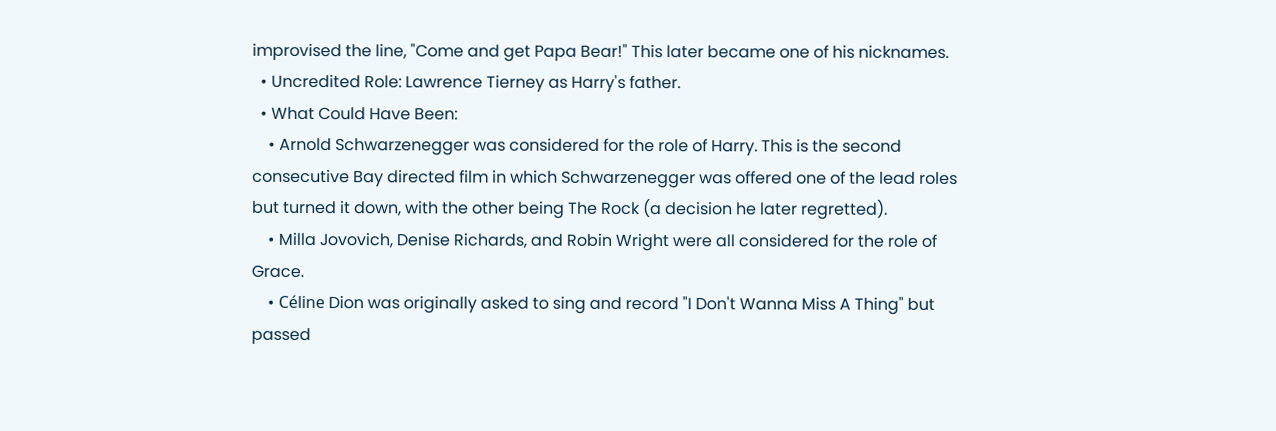improvised the line, "Come and get Papa Bear!" This later became one of his nicknames.
  • Uncredited Role: Lawrence Tierney as Harry's father.
  • What Could Have Been:
    • Arnold Schwarzenegger was considered for the role of Harry. This is the second consecutive Bay directed film in which Schwarzenegger was offered one of the lead roles but turned it down, with the other being The Rock (a decision he later regretted).
    • Milla Jovovich, Denise Richards, and Robin Wright were all considered for the role of Grace.
    • Céline Dion was originally asked to sing and record "I Don't Wanna Miss A Thing" but passed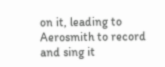on it, leading to Aerosmith to record and sing it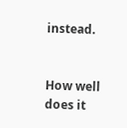instead.


How well does it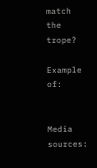match the trope?

Example of:


Media sources: